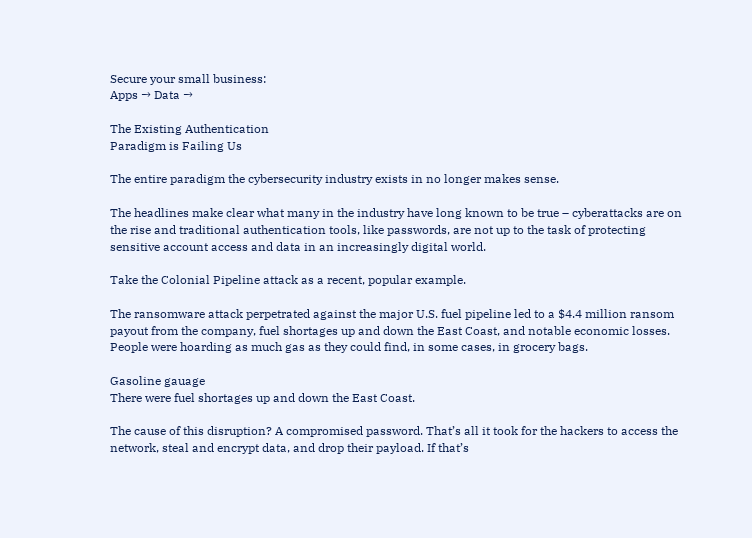Secure your small business:
Apps → Data →

The Existing Authentication
Paradigm is Failing Us

The entire paradigm the cybersecurity industry exists in no longer makes sense.

The headlines make clear what many in the industry have long known to be true – cyberattacks are on the rise and traditional authentication tools, like passwords, are not up to the task of protecting sensitive account access and data in an increasingly digital world.

Take the Colonial Pipeline attack as a recent, popular example.

The ransomware attack perpetrated against the major U.S. fuel pipeline led to a $4.4 million ransom payout from the company, fuel shortages up and down the East Coast, and notable economic losses. People were hoarding as much gas as they could find, in some cases, in grocery bags.

Gasoline gauage
There were fuel shortages up and down the East Coast.

The cause of this disruption? A compromised password. That’s all it took for the hackers to access the network, steal and encrypt data, and drop their payload. If that’s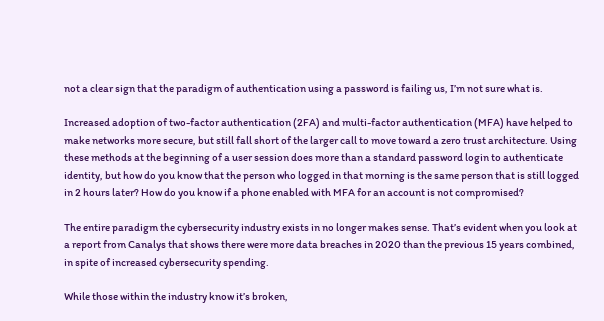not a clear sign that the paradigm of authentication using a password is failing us, I’m not sure what is.

Increased adoption of two-factor authentication (2FA) and multi-factor authentication (MFA) have helped to make networks more secure, but still fall short of the larger call to move toward a zero trust architecture. Using these methods at the beginning of a user session does more than a standard password login to authenticate identity, but how do you know that the person who logged in that morning is the same person that is still logged in 2 hours later? How do you know if a phone enabled with MFA for an account is not compromised?

The entire paradigm the cybersecurity industry exists in no longer makes sense. That’s evident when you look at a report from Canalys that shows there were more data breaches in 2020 than the previous 15 years combined, in spite of increased cybersecurity spending.

While those within the industry know it’s broken,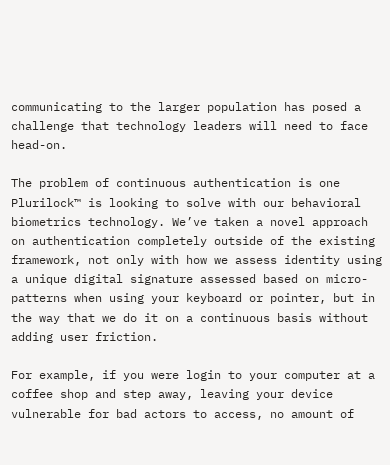communicating to the larger population has posed a challenge that technology leaders will need to face head-on.

The problem of continuous authentication is one Plurilock™ is looking to solve with our behavioral biometrics technology. We’ve taken a novel approach on authentication completely outside of the existing framework, not only with how we assess identity using a unique digital signature assessed based on micro-patterns when using your keyboard or pointer, but in the way that we do it on a continuous basis without adding user friction.

For example, if you were login to your computer at a coffee shop and step away, leaving your device vulnerable for bad actors to access, no amount of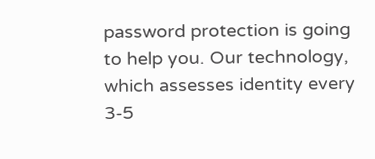password protection is going to help you. Our technology, which assesses identity every 3-5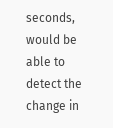seconds, would be able to detect the change in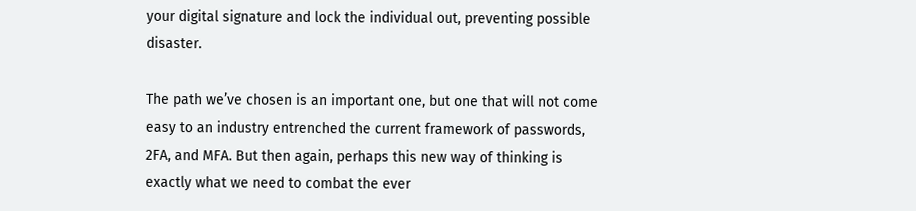your digital signature and lock the individual out, preventing possible disaster.

The path we’ve chosen is an important one, but one that will not come easy to an industry entrenched the current framework of passwords, 2FA, and MFA. But then again, perhaps this new way of thinking is exactly what we need to combat the ever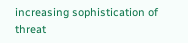increasing sophistication of threat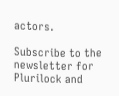actors.

Subscribe to the newsletter for Plurilock and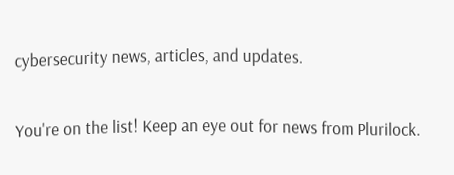cybersecurity news, articles, and updates.

You're on the list! Keep an eye out for news from Plurilock.